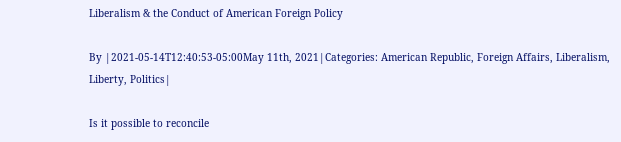Liberalism & the Conduct of American Foreign Policy

By |2021-05-14T12:40:53-05:00May 11th, 2021|Categories: American Republic, Foreign Affairs, Liberalism, Liberty, Politics|

Is it possible to reconcile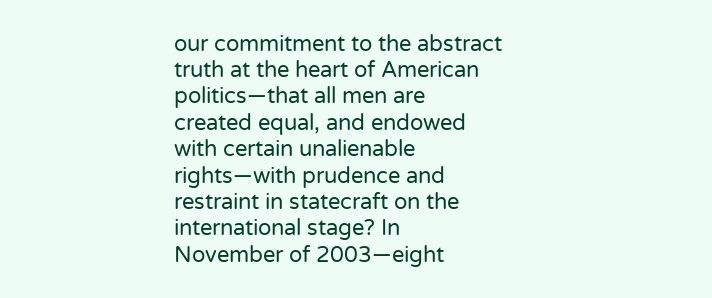our commitment to the abstract truth at the heart of American politics—that all men are created equal, and endowed with certain unalienable rights—with prudence and restraint in statecraft on the international stage? In November of 2003—eight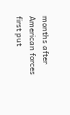months after American forces first put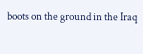boots on the ground in the Iraq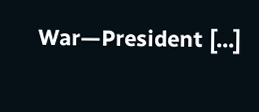War—President [...]